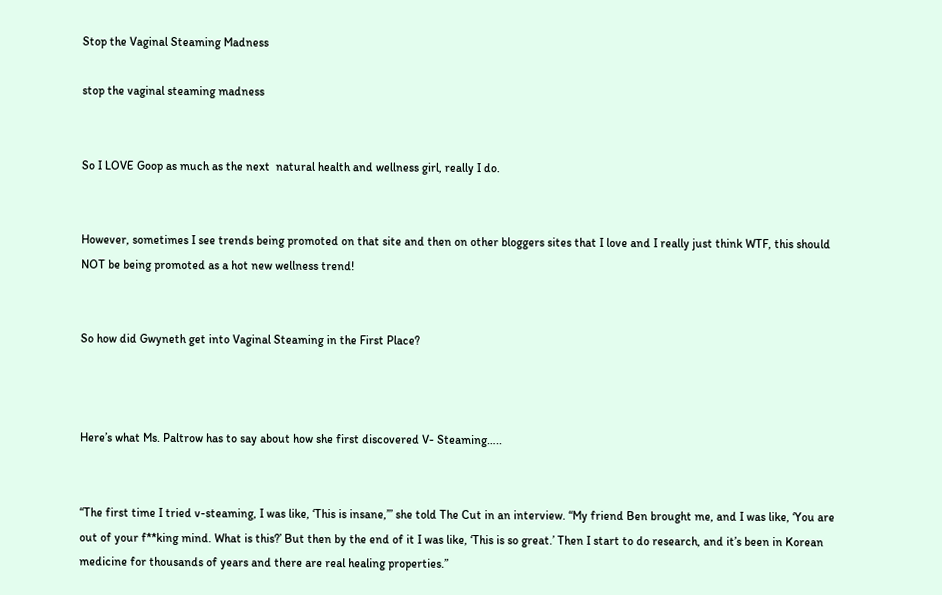Stop the Vaginal Steaming Madness

stop the vaginal steaming madness


So I LOVE Goop as much as the next  natural health and wellness girl, really I do.


However, sometimes I see trends being promoted on that site and then on other bloggers sites that I love and I really just think WTF, this should NOT be being promoted as a hot new wellness trend!


So how did Gwyneth get into Vaginal Steaming in the First Place?



Here’s what Ms. Paltrow has to say about how she first discovered V- Steaming…..


“The first time I tried v-steaming, I was like, ‘This is insane,’” she told The Cut in an interview. “My friend Ben brought me, and I was like, ‘You are out of your f**king mind. What is this?’ But then by the end of it I was like, ‘This is so great.’ Then I start to do research, and it’s been in Korean medicine for thousands of years and there are real healing properties.”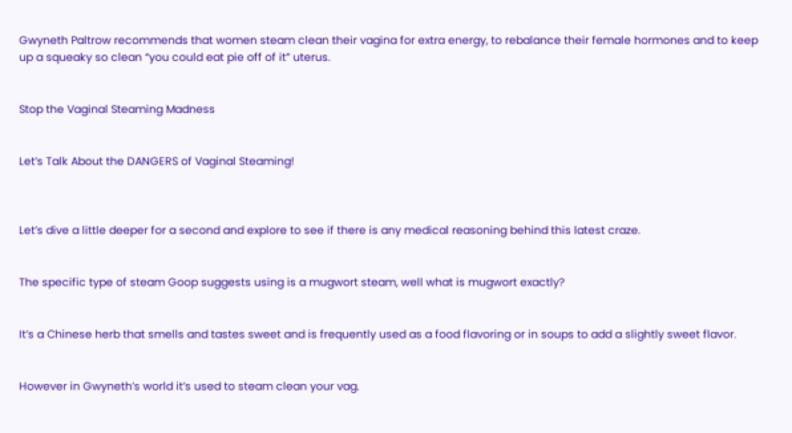Gwyneth Paltrow recommends that women steam clean their vagina for extra energy, to rebalance their female hormones and to keep up a squeaky so clean “you could eat pie off of it” uterus.


Stop the Vaginal Steaming Madness


Let’s Talk About the DANGERS of Vaginal Steaming!



Let’s dive a little deeper for a second and explore to see if there is any medical reasoning behind this latest craze.


The specific type of steam Goop suggests using is a mugwort steam, well what is mugwort exactly?


It’s a Chinese herb that smells and tastes sweet and is frequently used as a food flavoring or in soups to add a slightly sweet flavor.


However in Gwyneth’s world it’s used to steam clean your vag.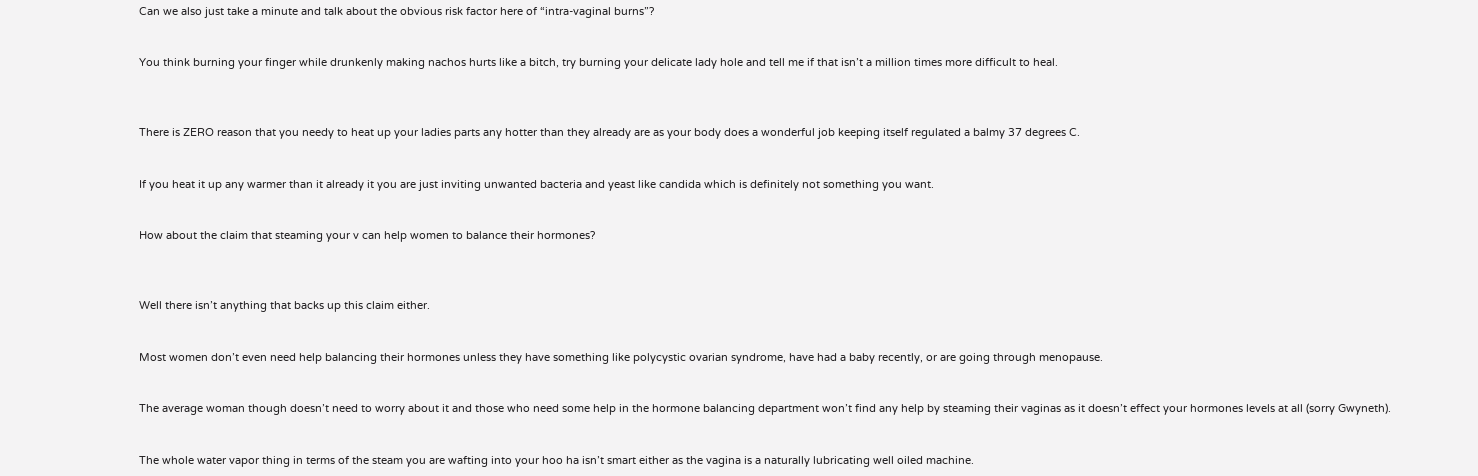Can we also just take a minute and talk about the obvious risk factor here of “intra-vaginal burns”?


You think burning your finger while drunkenly making nachos hurts like a bitch, try burning your delicate lady hole and tell me if that isn’t a million times more difficult to heal.



There is ZERO reason that you needy to heat up your ladies parts any hotter than they already are as your body does a wonderful job keeping itself regulated a balmy 37 degrees C.


If you heat it up any warmer than it already it you are just inviting unwanted bacteria and yeast like candida which is definitely not something you want.


How about the claim that steaming your v can help women to balance their hormones?



Well there isn’t anything that backs up this claim either.


Most women don’t even need help balancing their hormones unless they have something like polycystic ovarian syndrome, have had a baby recently, or are going through menopause.


The average woman though doesn’t need to worry about it and those who need some help in the hormone balancing department won’t find any help by steaming their vaginas as it doesn’t effect your hormones levels at all (sorry Gwyneth).


The whole water vapor thing in terms of the steam you are wafting into your hoo ha isn’t smart either as the vagina is a naturally lubricating well oiled machine.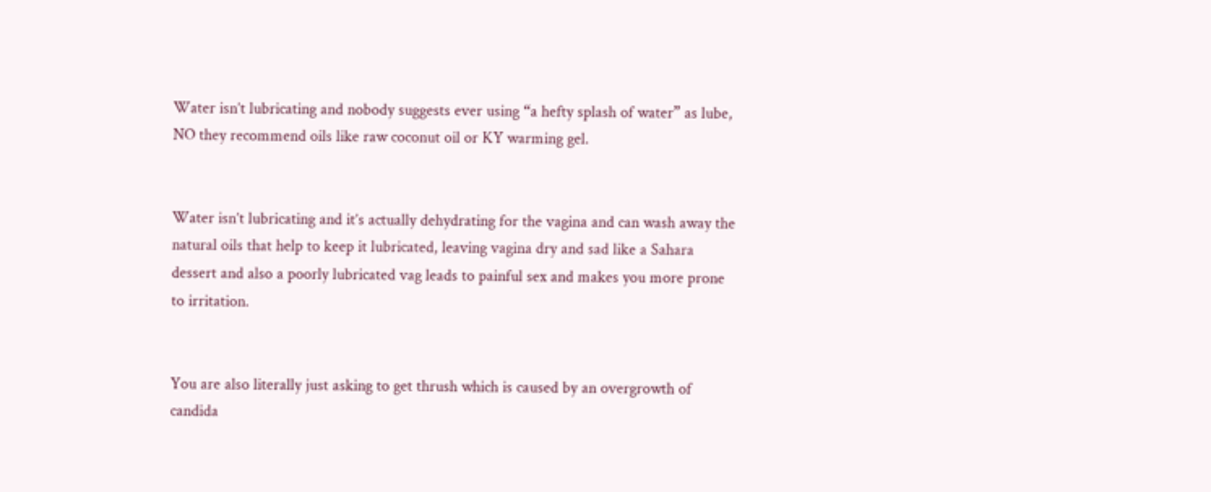Water isn’t lubricating and nobody suggests ever using “a hefty splash of water” as lube, NO they recommend oils like raw coconut oil or KY warming gel.


Water isn’t lubricating and it’s actually dehydrating for the vagina and can wash away the natural oils that help to keep it lubricated, leaving vagina dry and sad like a Sahara dessert and also a poorly lubricated vag leads to painful sex and makes you more prone to irritation.


You are also literally just asking to get thrush which is caused by an overgrowth of candida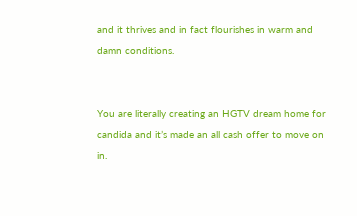and it thrives and in fact flourishes in warm and damn conditions.


You are literally creating an HGTV dream home for candida and it’s made an all cash offer to move on in.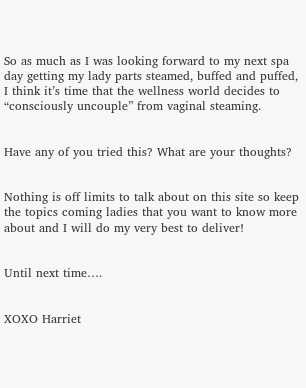So as much as I was looking forward to my next spa day getting my lady parts steamed, buffed and puffed, I think it’s time that the wellness world decides to “consciously uncouple” from vaginal steaming.


Have any of you tried this? What are your thoughts?


Nothing is off limits to talk about on this site so keep the topics coming ladies that you want to know more about and I will do my very best to deliver!


Until next time….


XOXO Harriet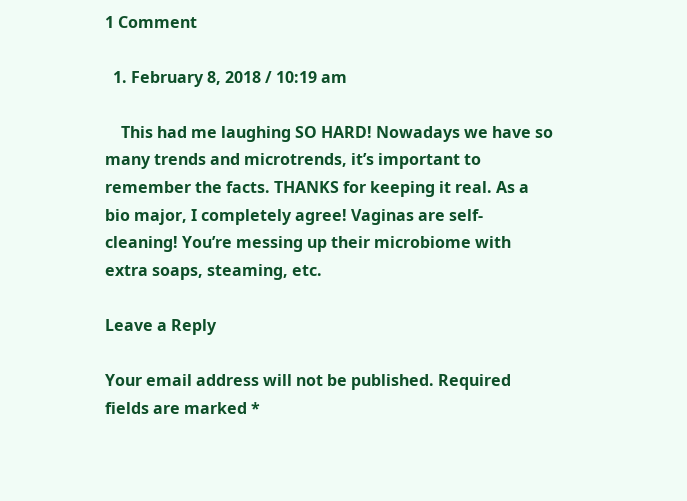1 Comment

  1. February 8, 2018 / 10:19 am

    This had me laughing SO HARD! Nowadays we have so many trends and microtrends, it’s important to remember the facts. THANKS for keeping it real. As a bio major, I completely agree! Vaginas are self-cleaning! You’re messing up their microbiome with extra soaps, steaming, etc.

Leave a Reply

Your email address will not be published. Required fields are marked *